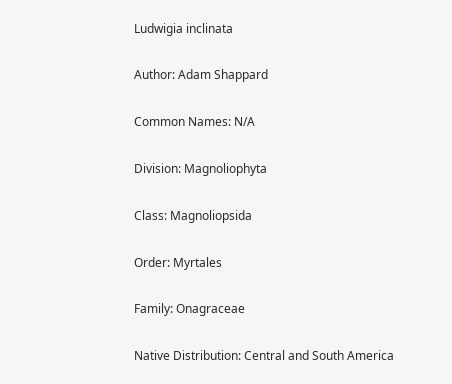Ludwigia inclinata

Author: Adam Shappard

Common Names: N/A

Division: Magnoliophyta

Class: Magnoliopsida

Order: Myrtales

Family: Onagraceae

Native Distribution: Central and South America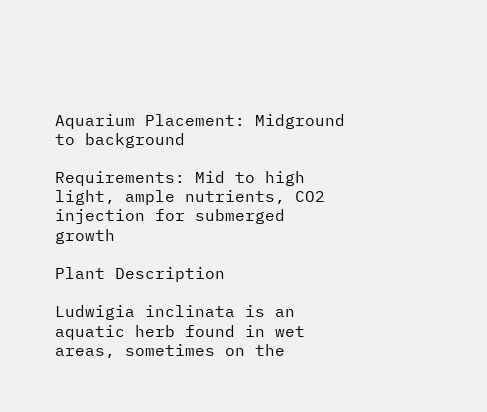Aquarium Placement: Midground to background

Requirements: Mid to high light, ample nutrients, CO2 injection for submerged growth

Plant Description

Ludwigia inclinata is an aquatic herb found in wet areas, sometimes on the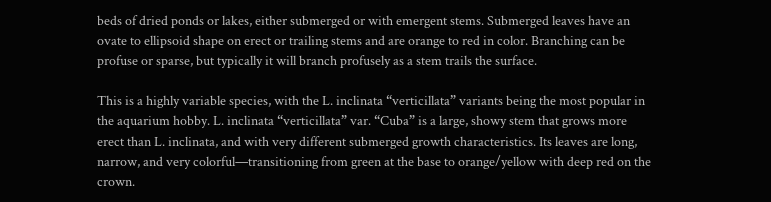beds of dried ponds or lakes, either submerged or with emergent stems. Submerged leaves have an ovate to ellipsoid shape on erect or trailing stems and are orange to red in color. Branching can be profuse or sparse, but typically it will branch profusely as a stem trails the surface.

This is a highly variable species, with the L. inclinata “verticillata” variants being the most popular in the aquarium hobby. L. inclinata “verticillata” var. “Cuba” is a large, showy stem that grows more erect than L. inclinata, and with very different submerged growth characteristics. Its leaves are long, narrow, and very colorful—transitioning from green at the base to orange/yellow with deep red on the crown.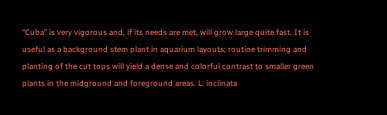“Cuba” is very vigorous and, if its needs are met, will grow large quite fast. It is useful as a background stem plant in aquarium layouts; routine trimming and planting of the cut tops will yield a dense and colorful contrast to smaller green plants in the midground and foreground areas. L. inclinata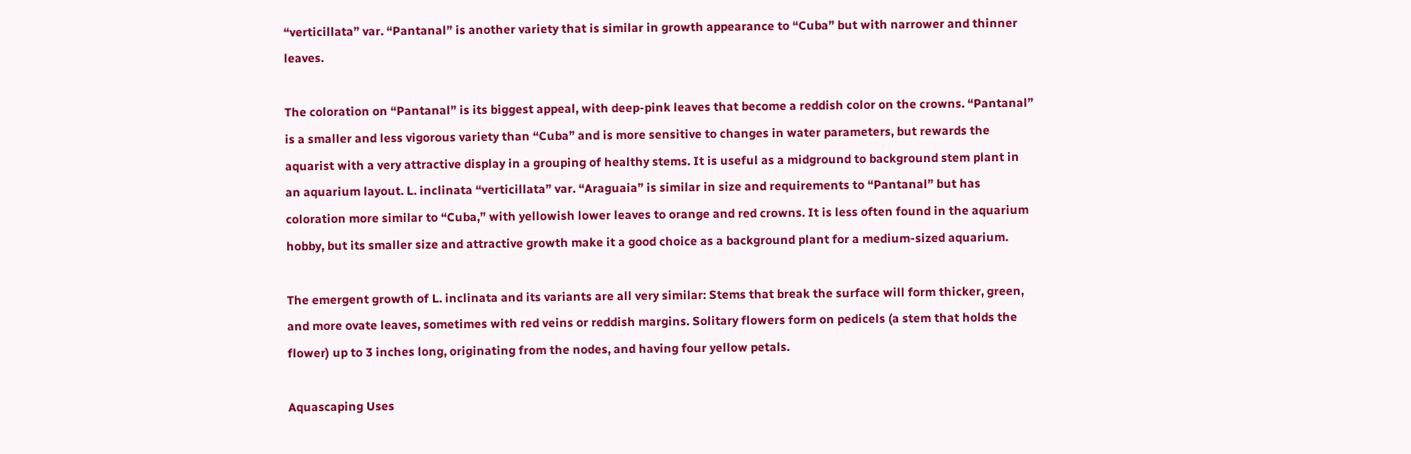“verticillata” var. “Pantanal” is another variety that is similar in growth appearance to “Cuba” but with narrower and thinner leaves.

The coloration on “Pantanal” is its biggest appeal, with deep-pink leaves that become a reddish color on the crowns. “Pantanal” is a smaller and less vigorous variety than “Cuba” and is more sensitive to changes in water parameters, but rewards the aquarist with a very attractive display in a grouping of healthy stems. It is useful as a midground to background stem plant in an aquarium layout. L. inclinata “verticillata” var. “Araguaia” is similar in size and requirements to “Pantanal” but has coloration more similar to “Cuba,” with yellowish lower leaves to orange and red crowns. It is less often found in the aquarium hobby, but its smaller size and attractive growth make it a good choice as a background plant for a medium-sized aquarium.

The emergent growth of L. inclinata and its variants are all very similar: Stems that break the surface will form thicker, green, and more ovate leaves, sometimes with red veins or reddish margins. Solitary flowers form on pedicels (a stem that holds the flower) up to 3 inches long, originating from the nodes, and having four yellow petals.

Aquascaping Uses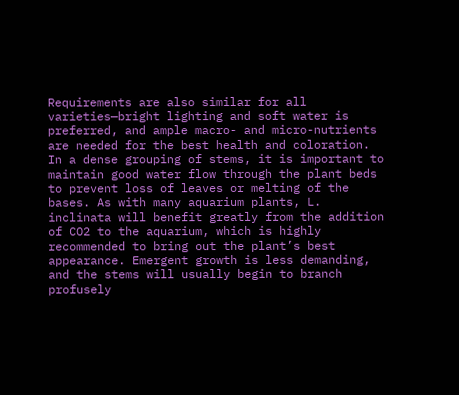Requirements are also similar for all varieties—bright lighting and soft water is preferred, and ample macro- and micro-nutrients are needed for the best health and coloration. In a dense grouping of stems, it is important to maintain good water flow through the plant beds to prevent loss of leaves or melting of the bases. As with many aquarium plants, L. inclinata will benefit greatly from the addition of CO2 to the aquarium, which is highly recommended to bring out the plant’s best appearance. Emergent growth is less demanding, and the stems will usually begin to branch profusely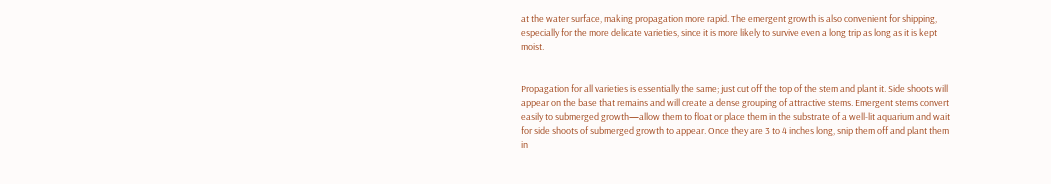at the water surface, making propagation more rapid. The emergent growth is also convenient for shipping, especially for the more delicate varieties, since it is more likely to survive even a long trip as long as it is kept moist.


Propagation for all varieties is essentially the same; just cut off the top of the stem and plant it. Side shoots will appear on the base that remains and will create a dense grouping of attractive stems. Emergent stems convert easily to submerged growth—allow them to float or place them in the substrate of a well-lit aquarium and wait for side shoots of submerged growth to appear. Once they are 3 to 4 inches long, snip them off and plant them in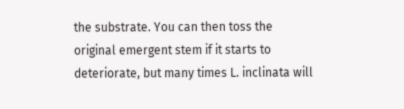the substrate. You can then toss the original emergent stem if it starts to deteriorate, but many times L. inclinata will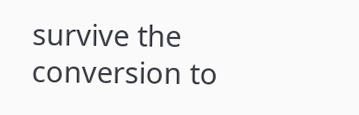survive the conversion to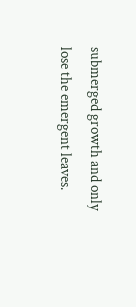submerged growth and only lose the emergent leaves.